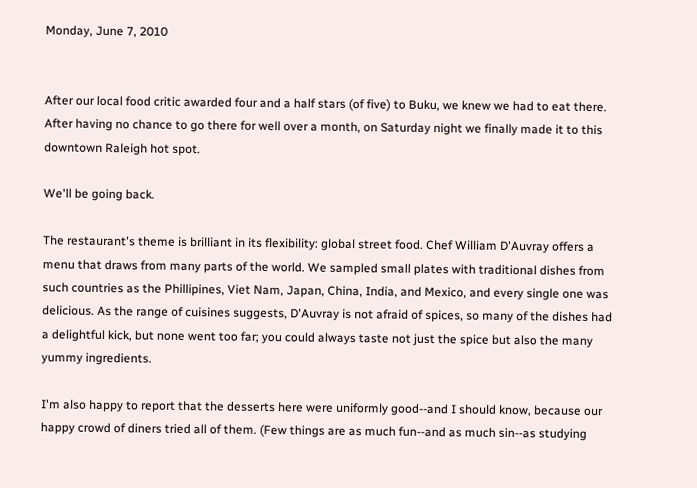Monday, June 7, 2010


After our local food critic awarded four and a half stars (of five) to Buku, we knew we had to eat there. After having no chance to go there for well over a month, on Saturday night we finally made it to this downtown Raleigh hot spot.

We'll be going back.

The restaurant's theme is brilliant in its flexibility: global street food. Chef William D'Auvray offers a menu that draws from many parts of the world. We sampled small plates with traditional dishes from such countries as the Phillipines, Viet Nam, Japan, China, India, and Mexico, and every single one was delicious. As the range of cuisines suggests, D'Auvray is not afraid of spices, so many of the dishes had a delightful kick, but none went too far; you could always taste not just the spice but also the many yummy ingredients.

I'm also happy to report that the desserts here were uniformly good--and I should know, because our happy crowd of diners tried all of them. (Few things are as much fun--and as much sin--as studying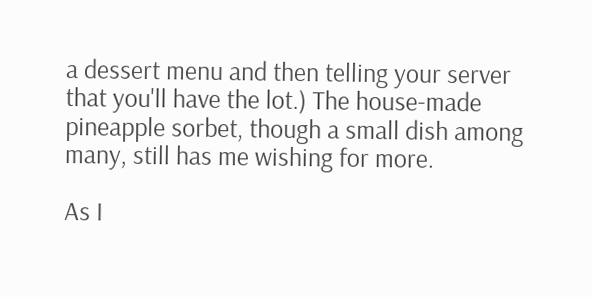a dessert menu and then telling your server that you'll have the lot.) The house-made pineapple sorbet, though a small dish among many, still has me wishing for more.

As I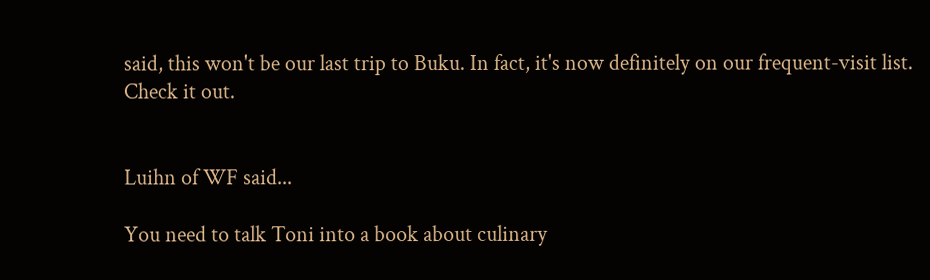said, this won't be our last trip to Buku. In fact, it's now definitely on our frequent-visit list. Check it out.


Luihn of WF said...

You need to talk Toni into a book about culinary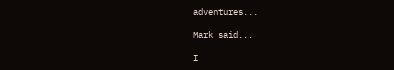adventures...

Mark said...

I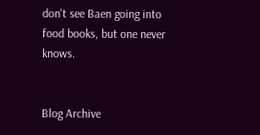don't see Baen going into food books, but one never knows.


Blog Archive